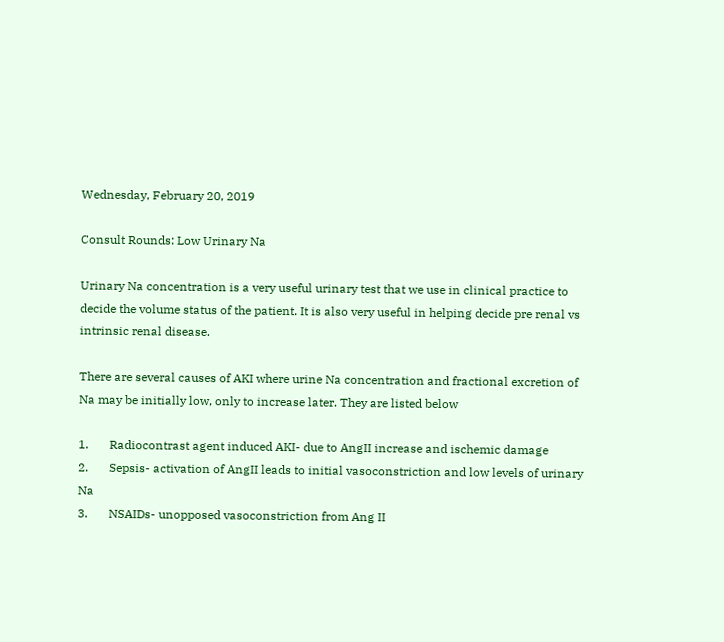Wednesday, February 20, 2019

Consult Rounds: Low Urinary Na

Urinary Na concentration is a very useful urinary test that we use in clinical practice to decide the volume status of the patient. It is also very useful in helping decide pre renal vs intrinsic renal disease.

There are several causes of AKI where urine Na concentration and fractional excretion of Na may be initially low, only to increase later. They are listed below

1.       Radiocontrast agent induced AKI- due to AngII increase and ischemic damage
2.       Sepsis- activation of AngII leads to initial vasoconstriction and low levels of urinary Na
3.       NSAIDs- unopposed vasoconstriction from Ang II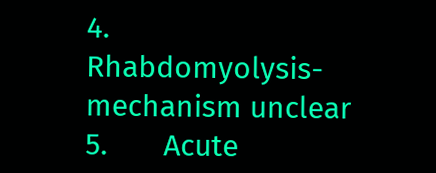4.       Rhabdomyolysis- mechanism unclear
5.       Acute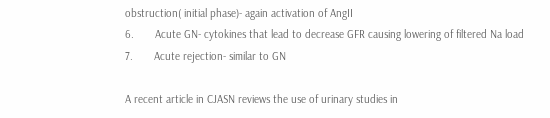obstruction( initial phase)- again activation of AngII
6.       Acute GN- cytokines that lead to decrease GFR causing lowering of filtered Na load
7.       Acute rejection- similar to GN

A recent article in CJASN reviews the use of urinary studies in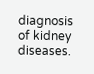diagnosis of kidney diseases.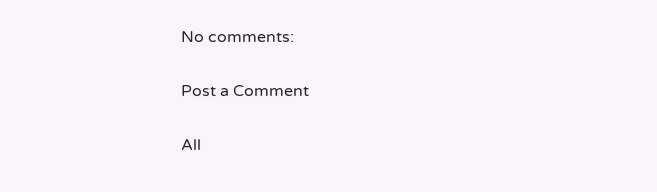No comments:

Post a Comment

All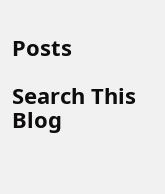Posts

Search This Blog